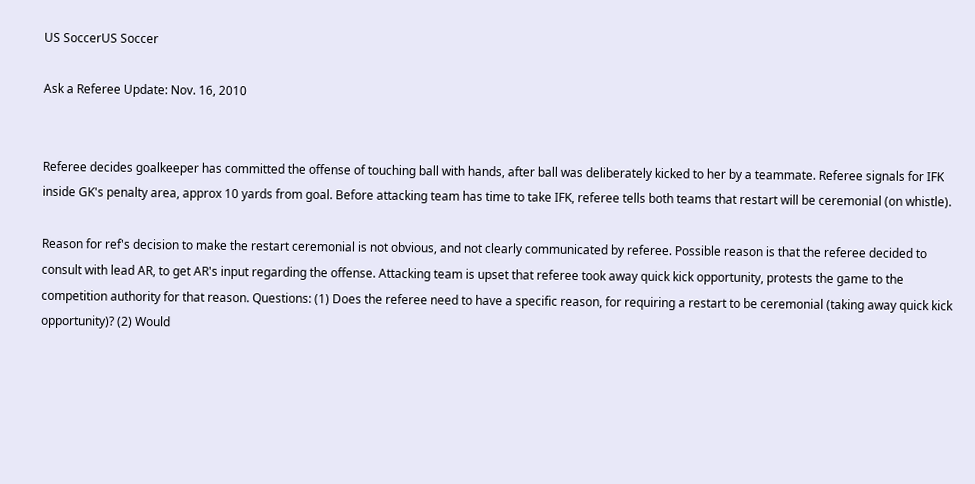US SoccerUS Soccer

Ask a Referee Update: Nov. 16, 2010


Referee decides goalkeeper has committed the offense of touching ball with hands, after ball was deliberately kicked to her by a teammate. Referee signals for IFK inside GK's penalty area, approx 10 yards from goal. Before attacking team has time to take IFK, referee tells both teams that restart will be ceremonial (on whistle).

Reason for ref's decision to make the restart ceremonial is not obvious, and not clearly communicated by referee. Possible reason is that the referee decided to consult with lead AR, to get AR's input regarding the offense. Attacking team is upset that referee took away quick kick opportunity, protests the game to the competition authority for that reason. Questions: (1) Does the referee need to have a specific reason, for requiring a restart to be ceremonial (taking away quick kick opportunity)? (2) Would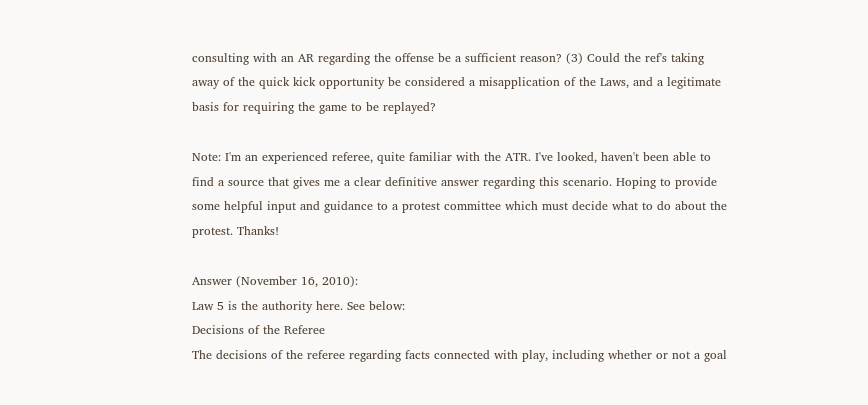consulting with an AR regarding the offense be a sufficient reason? (3) Could the ref's taking away of the quick kick opportunity be considered a misapplication of the Laws, and a legitimate basis for requiring the game to be replayed?

Note: I'm an experienced referee, quite familiar with the ATR. I've looked, haven't been able to find a source that gives me a clear definitive answer regarding this scenario. Hoping to provide some helpful input and guidance to a protest committee which must decide what to do about the protest. Thanks!

Answer (November 16, 2010):
Law 5 is the authority here. See below:
Decisions of the Referee
The decisions of the referee regarding facts connected with play, including whether or not a goal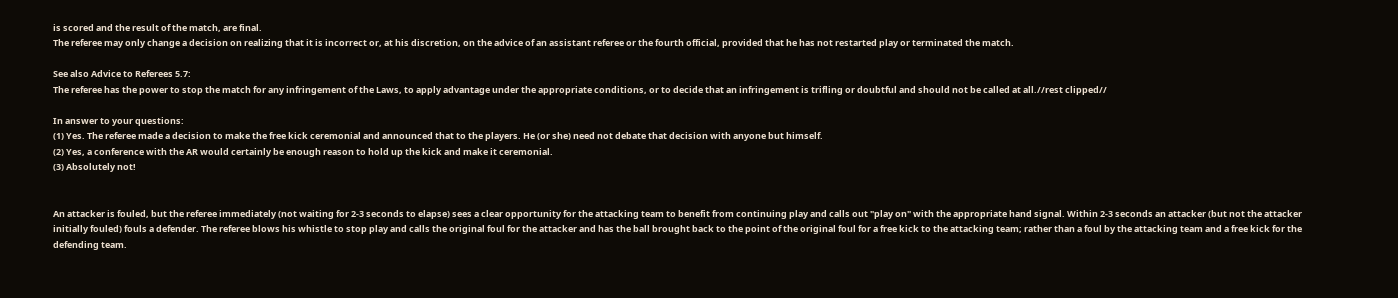is scored and the result of the match, are final.
The referee may only change a decision on realizing that it is incorrect or, at his discretion, on the advice of an assistant referee or the fourth official, provided that he has not restarted play or terminated the match.

See also Advice to Referees 5.7:
The referee has the power to stop the match for any infringement of the Laws, to apply advantage under the appropriate conditions, or to decide that an infringement is trifling or doubtful and should not be called at all.//rest clipped//

In answer to your questions:
(1) Yes. The referee made a decision to make the free kick ceremonial and announced that to the players. He (or she) need not debate that decision with anyone but himself.
(2) Yes, a conference with the AR would certainly be enough reason to hold up the kick and make it ceremonial.
(3) Absolutely not!


An attacker is fouled, but the referee immediately (not waiting for 2-3 seconds to elapse) sees a clear opportunity for the attacking team to benefit from continuing play and calls out "play on" with the appropriate hand signal. Within 2-3 seconds an attacker (but not the attacker initially fouled) fouls a defender. The referee blows his whistle to stop play and calls the original foul for the attacker and has the ball brought back to the point of the original foul for a free kick to the attacking team; rather than a foul by the attacking team and a free kick for the defending team.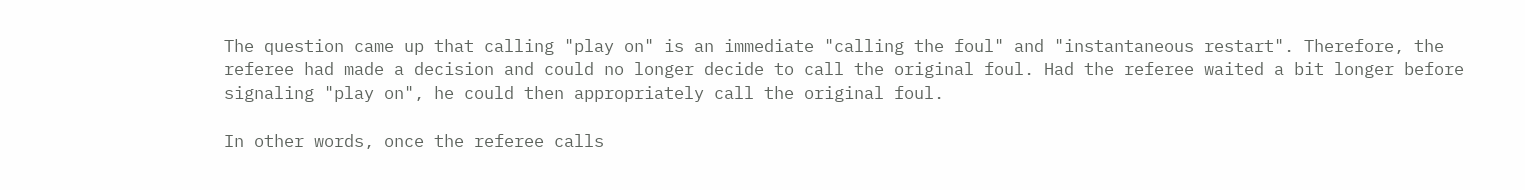The question came up that calling "play on" is an immediate "calling the foul" and "instantaneous restart". Therefore, the referee had made a decision and could no longer decide to call the original foul. Had the referee waited a bit longer before signaling "play on", he could then appropriately call the original foul.

In other words, once the referee calls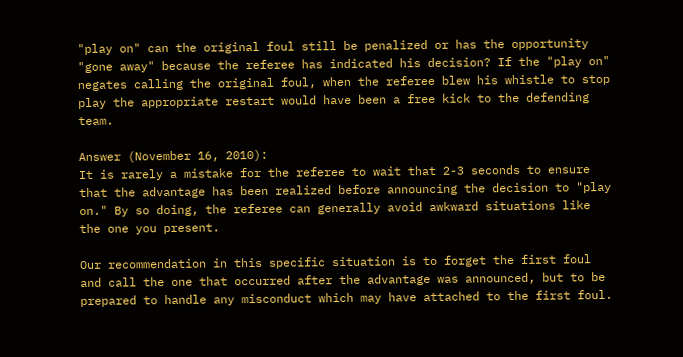"play on" can the original foul still be penalized or has the opportunity "gone away" because the referee has indicated his decision? If the "play on" negates calling the original foul, when the referee blew his whistle to stop play the appropriate restart would have been a free kick to the defending team.

Answer (November 16, 2010):
It is rarely a mistake for the referee to wait that 2-3 seconds to ensure that the advantage has been realized before announcing the decision to "play on." By so doing, the referee can generally avoid awkward situations like the one you present.

Our recommendation in this specific situation is to forget the first foul and call the one that occurred after the advantage was announced, but to be prepared to handle any misconduct which may have attached to the first foul.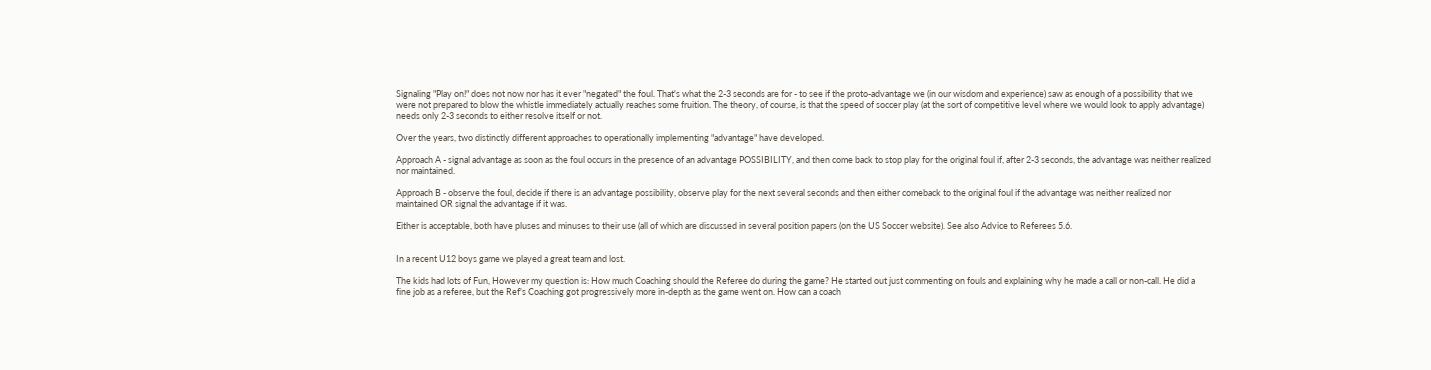Signaling "Play on!" does not now nor has it ever "negated" the foul. That's what the 2-3 seconds are for - to see if the proto-advantage we (in our wisdom and experience) saw as enough of a possibility that we were not prepared to blow the whistle immediately actually reaches some fruition. The theory, of course, is that the speed of soccer play (at the sort of competitive level where we would look to apply advantage) needs only 2-3 seconds to either resolve itself or not.

Over the years, two distinctly different approaches to operationally implementing "advantage" have developed.

Approach A - signal advantage as soon as the foul occurs in the presence of an advantage POSSIBILITY, and then come back to stop play for the original foul if, after 2-3 seconds, the advantage was neither realized nor maintained.

Approach B - observe the foul, decide if there is an advantage possibility, observe play for the next several seconds and then either comeback to the original foul if the advantage was neither realized nor maintained OR signal the advantage if it was.

Either is acceptable, both have pluses and minuses to their use (all of which are discussed in several position papers (on the US Soccer website). See also Advice to Referees 5.6.


In a recent U12 boys game we played a great team and lost.

The kids had lots of Fun, However my question is: How much Coaching should the Referee do during the game? He started out just commenting on fouls and explaining why he made a call or non-call. He did a fine job as a referee, but the Ref's Coaching got progressively more in-depth as the game went on. How can a coach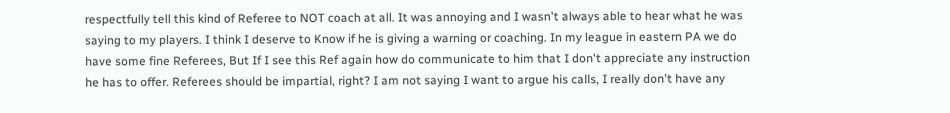respectfully tell this kind of Referee to NOT coach at all. It was annoying and I wasn't always able to hear what he was saying to my players. I think I deserve to Know if he is giving a warning or coaching. In my league in eastern PA we do have some fine Referees, But If I see this Ref again how do communicate to him that I don't appreciate any instruction he has to offer. Referees should be impartial, right? I am not saying I want to argue his calls, I really don't have any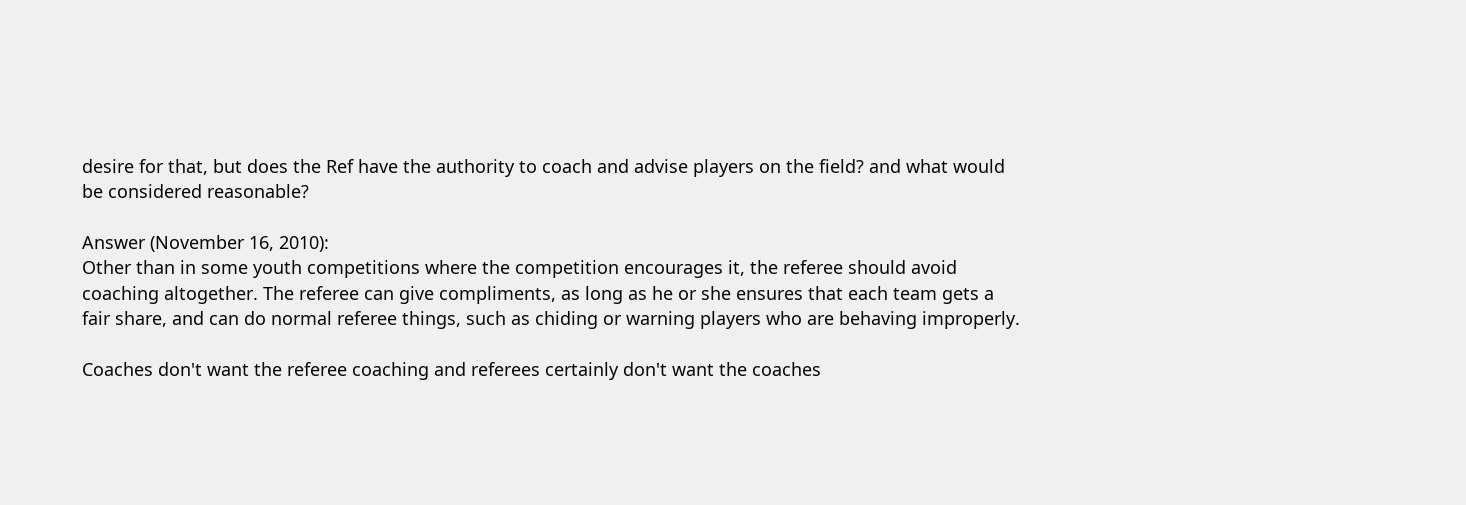desire for that, but does the Ref have the authority to coach and advise players on the field? and what would be considered reasonable?

Answer (November 16, 2010):
Other than in some youth competitions where the competition encourages it, the referee should avoid coaching altogether. The referee can give compliments, as long as he or she ensures that each team gets a fair share, and can do normal referee things, such as chiding or warning players who are behaving improperly.

Coaches don't want the referee coaching and referees certainly don't want the coaches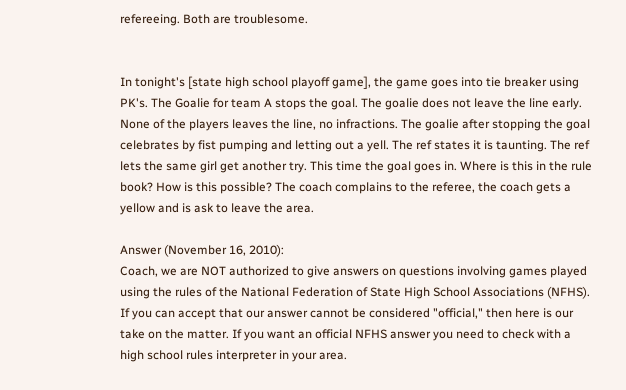refereeing. Both are troublesome.


In tonight's [state high school playoff game], the game goes into tie breaker using PK's. The Goalie for team A stops the goal. The goalie does not leave the line early. None of the players leaves the line, no infractions. The goalie after stopping the goal celebrates by fist pumping and letting out a yell. The ref states it is taunting. The ref lets the same girl get another try. This time the goal goes in. Where is this in the rule book? How is this possible? The coach complains to the referee, the coach gets a yellow and is ask to leave the area.

Answer (November 16, 2010):
Coach, we are NOT authorized to give answers on questions involving games played using the rules of the National Federation of State High School Associations (NFHS). If you can accept that our answer cannot be considered "official," then here is our take on the matter. If you want an official NFHS answer you need to check with a high school rules interpreter in your area.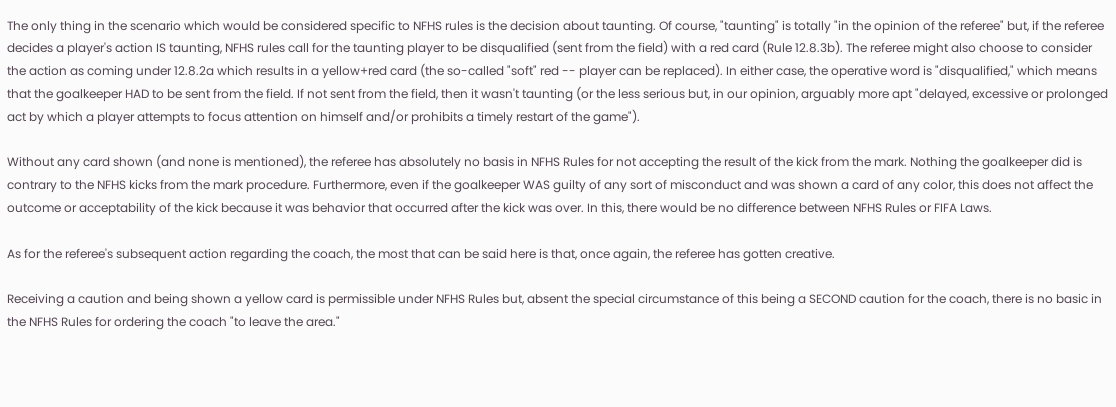The only thing in the scenario which would be considered specific to NFHS rules is the decision about taunting. Of course, "taunting" is totally "in the opinion of the referee" but, if the referee decides a player's action IS taunting, NFHS rules call for the taunting player to be disqualified (sent from the field) with a red card (Rule 12.8.3b). The referee might also choose to consider the action as coming under 12.8.2a which results in a yellow+red card (the so-called "soft" red -- player can be replaced). In either case, the operative word is "disqualified," which means that the goalkeeper HAD to be sent from the field. If not sent from the field, then it wasn't taunting (or the less serious but, in our opinion, arguably more apt "delayed, excessive or prolonged act by which a player attempts to focus attention on himself and/or prohibits a timely restart of the game").

Without any card shown (and none is mentioned), the referee has absolutely no basis in NFHS Rules for not accepting the result of the kick from the mark. Nothing the goalkeeper did is contrary to the NFHS kicks from the mark procedure. Furthermore, even if the goalkeeper WAS guilty of any sort of misconduct and was shown a card of any color, this does not affect the outcome or acceptability of the kick because it was behavior that occurred after the kick was over. In this, there would be no difference between NFHS Rules or FIFA Laws.

As for the referee's subsequent action regarding the coach, the most that can be said here is that, once again, the referee has gotten creative.

Receiving a caution and being shown a yellow card is permissible under NFHS Rules but, absent the special circumstance of this being a SECOND caution for the coach, there is no basic in the NFHS Rules for ordering the coach "to leave the area."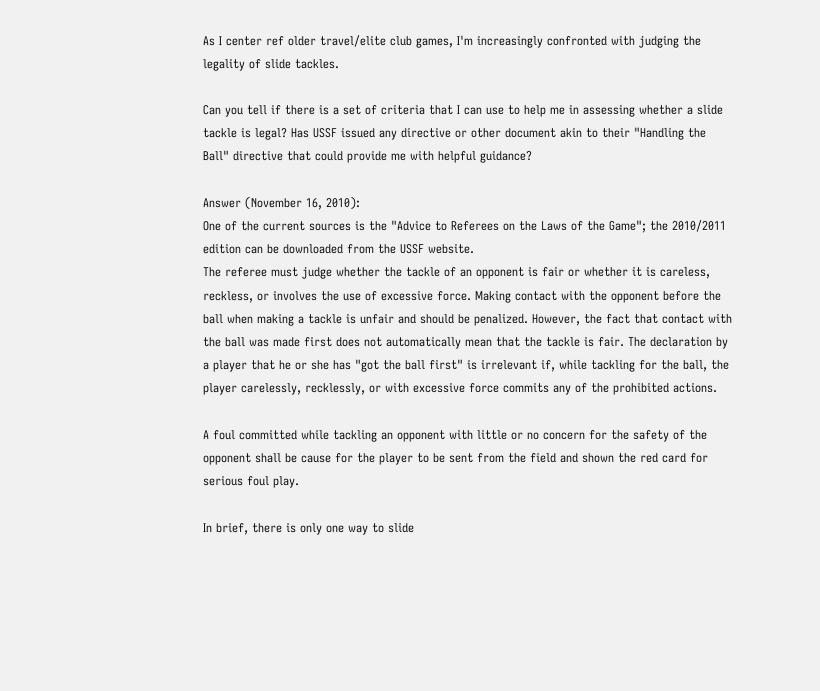As I center ref older travel/elite club games, I'm increasingly confronted with judging the legality of slide tackles.

Can you tell if there is a set of criteria that I can use to help me in assessing whether a slide tackle is legal? Has USSF issued any directive or other document akin to their "Handling the Ball" directive that could provide me with helpful guidance?

Answer (November 16, 2010):
One of the current sources is the "Advice to Referees on the Laws of the Game"; the 2010/2011 edition can be downloaded from the USSF website.
The referee must judge whether the tackle of an opponent is fair or whether it is careless, reckless, or involves the use of excessive force. Making contact with the opponent before the ball when making a tackle is unfair and should be penalized. However, the fact that contact with the ball was made first does not automatically mean that the tackle is fair. The declaration by a player that he or she has "got the ball first" is irrelevant if, while tackling for the ball, the player carelessly, recklessly, or with excessive force commits any of the prohibited actions.

A foul committed while tackling an opponent with little or no concern for the safety of the opponent shall be cause for the player to be sent from the field and shown the red card for serious foul play.

In brief, there is only one way to slide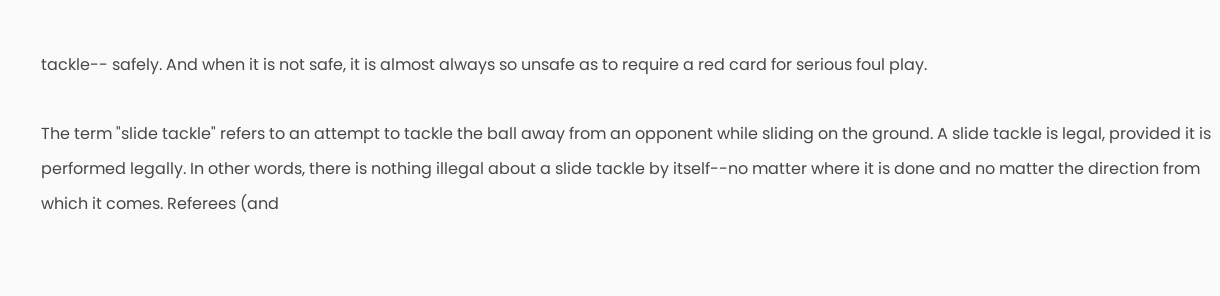tackle-- safely. And when it is not safe, it is almost always so unsafe as to require a red card for serious foul play.

The term "slide tackle" refers to an attempt to tackle the ball away from an opponent while sliding on the ground. A slide tackle is legal, provided it is performed legally. In other words, there is nothing illegal about a slide tackle by itself--no matter where it is done and no matter the direction from which it comes. Referees (and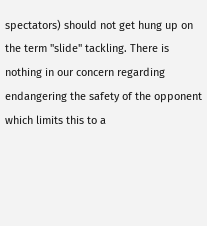spectators) should not get hung up on the term "slide" tackling. There is nothing in our concern regarding endangering the safety of the opponent which limits this to a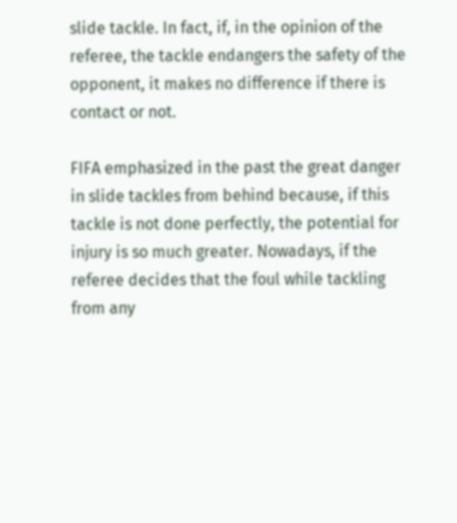slide tackle. In fact, if, in the opinion of the referee, the tackle endangers the safety of the opponent, it makes no difference if there is contact or not.

FIFA emphasized in the past the great danger in slide tackles from behind because, if this tackle is not done perfectly, the potential for injury is so much greater. Nowadays, if the referee decides that the foul while tackling from any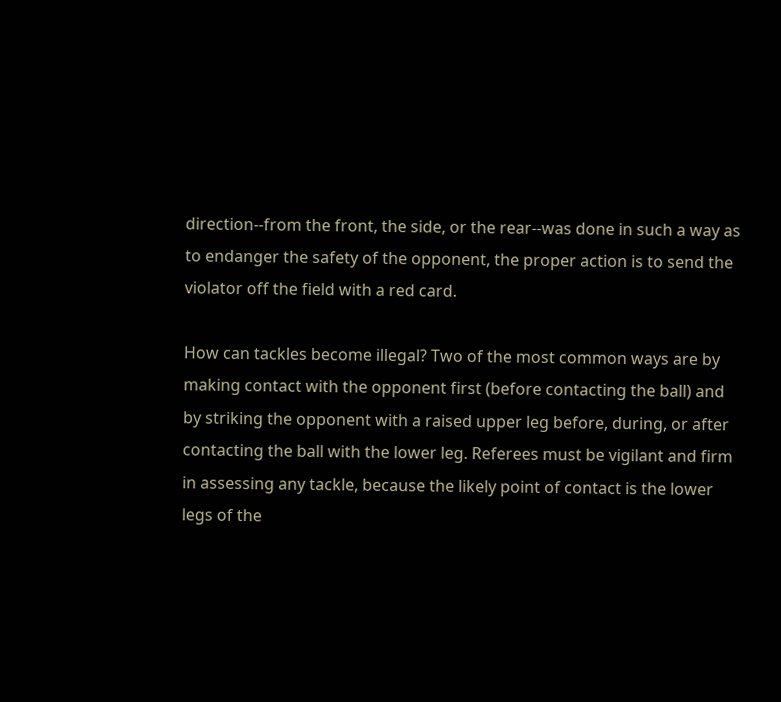direction--from the front, the side, or the rear--was done in such a way as to endanger the safety of the opponent, the proper action is to send the violator off the field with a red card.

How can tackles become illegal? Two of the most common ways are by making contact with the opponent first (before contacting the ball) and by striking the opponent with a raised upper leg before, during, or after contacting the ball with the lower leg. Referees must be vigilant and firm in assessing any tackle, because the likely point of contact is the lower legs of the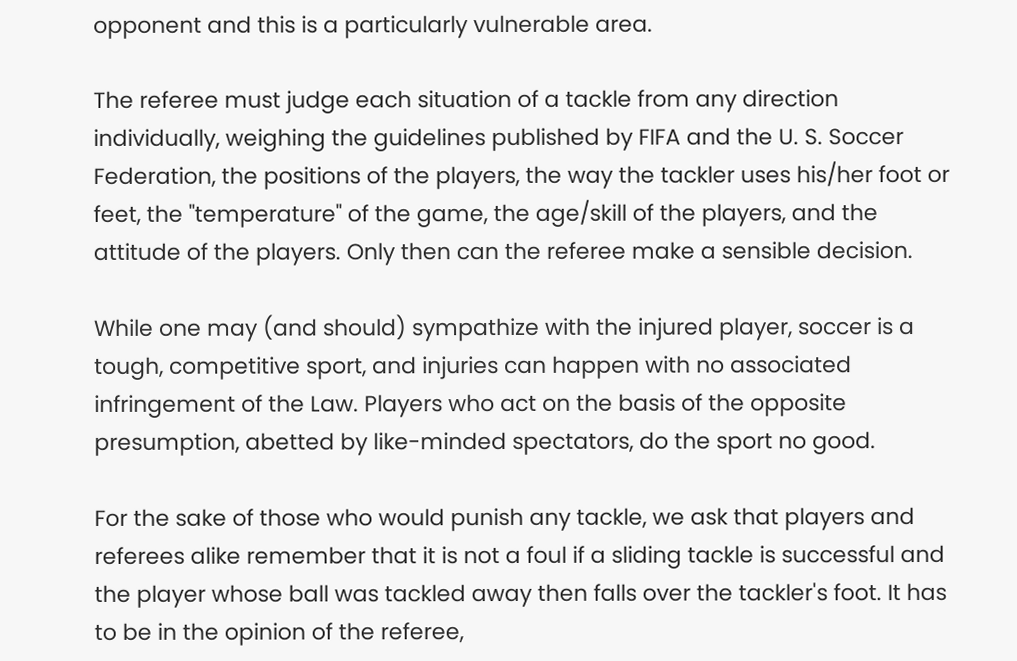opponent and this is a particularly vulnerable area.

The referee must judge each situation of a tackle from any direction individually, weighing the guidelines published by FIFA and the U. S. Soccer Federation, the positions of the players, the way the tackler uses his/her foot or feet, the "temperature" of the game, the age/skill of the players, and the attitude of the players. Only then can the referee make a sensible decision.

While one may (and should) sympathize with the injured player, soccer is a tough, competitive sport, and injuries can happen with no associated infringement of the Law. Players who act on the basis of the opposite presumption, abetted by like-minded spectators, do the sport no good.

For the sake of those who would punish any tackle, we ask that players and referees alike remember that it is not a foul if a sliding tackle is successful and the player whose ball was tackled away then falls over the tackler's foot. It has to be in the opinion of the referee,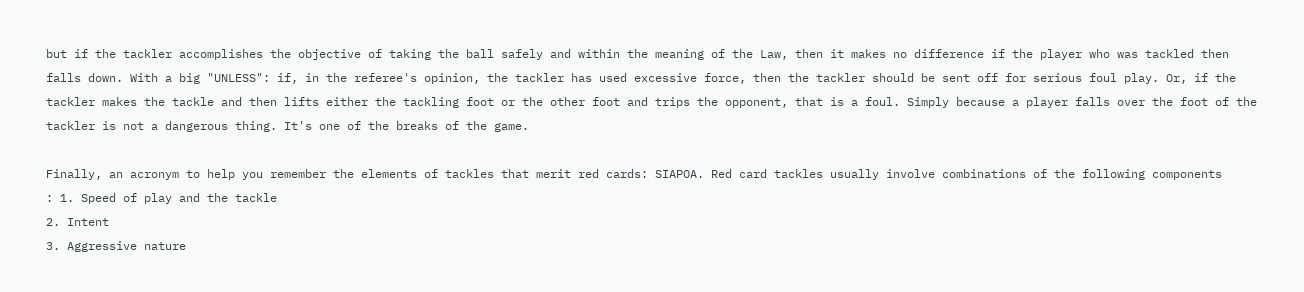but if the tackler accomplishes the objective of taking the ball safely and within the meaning of the Law, then it makes no difference if the player who was tackled then falls down. With a big "UNLESS": if, in the referee's opinion, the tackler has used excessive force, then the tackler should be sent off for serious foul play. Or, if the tackler makes the tackle and then lifts either the tackling foot or the other foot and trips the opponent, that is a foul. Simply because a player falls over the foot of the tackler is not a dangerous thing. It's one of the breaks of the game.

Finally, an acronym to help you remember the elements of tackles that merit red cards: SIAPOA. Red card tackles usually involve combinations of the following components
: 1. Speed of play and the tackle
2. Intent
3. Aggressive nature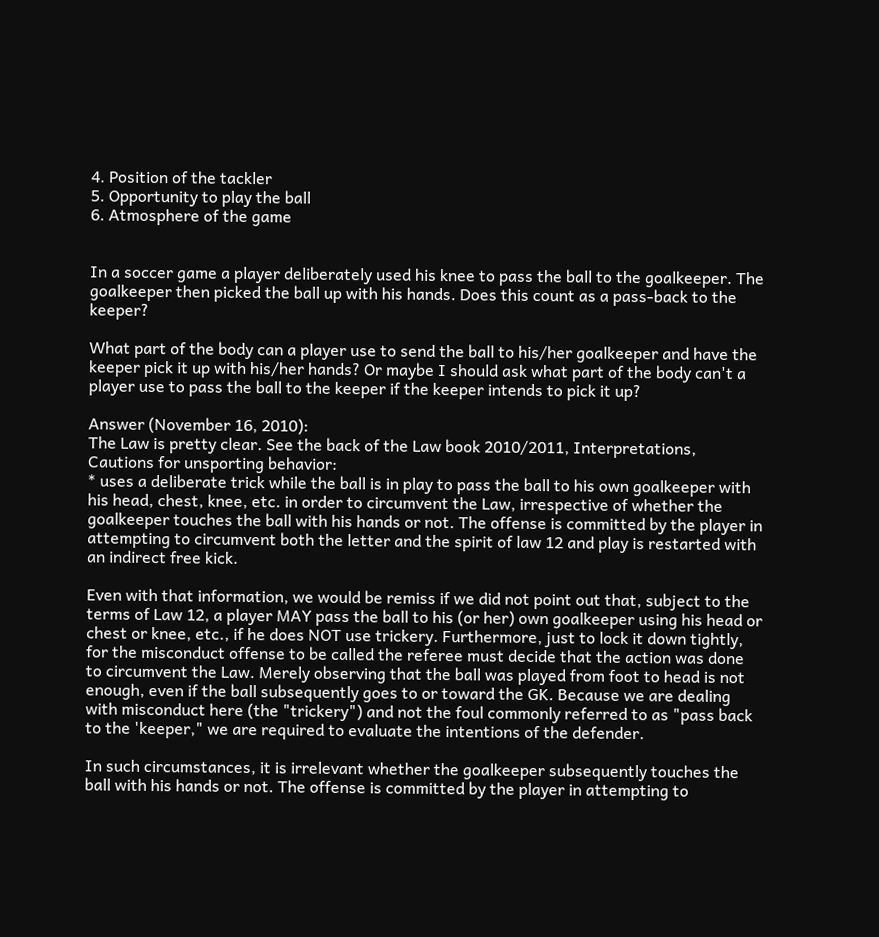4. Position of the tackler
5. Opportunity to play the ball
6. Atmosphere of the game


In a soccer game a player deliberately used his knee to pass the ball to the goalkeeper. The goalkeeper then picked the ball up with his hands. Does this count as a pass-back to the keeper?

What part of the body can a player use to send the ball to his/her goalkeeper and have the keeper pick it up with his/her hands? Or maybe I should ask what part of the body can't a player use to pass the ball to the keeper if the keeper intends to pick it up?

Answer (November 16, 2010):
The Law is pretty clear. See the back of the Law book 2010/2011, Interpretations, Cautions for unsporting behavior:
* uses a deliberate trick while the ball is in play to pass the ball to his own goalkeeper with his head, chest, knee, etc. in order to circumvent the Law, irrespective of whether the goalkeeper touches the ball with his hands or not. The offense is committed by the player in attempting to circumvent both the letter and the spirit of law 12 and play is restarted with an indirect free kick.

Even with that information, we would be remiss if we did not point out that, subject to the terms of Law 12, a player MAY pass the ball to his (or her) own goalkeeper using his head or chest or knee, etc., if he does NOT use trickery. Furthermore, just to lock it down tightly, for the misconduct offense to be called the referee must decide that the action was done to circumvent the Law. Merely observing that the ball was played from foot to head is not enough, even if the ball subsequently goes to or toward the GK. Because we are dealing with misconduct here (the "trickery") and not the foul commonly referred to as "pass back to the 'keeper," we are required to evaluate the intentions of the defender.

In such circumstances, it is irrelevant whether the goalkeeper subsequently touches the ball with his hands or not. The offense is committed by the player in attempting to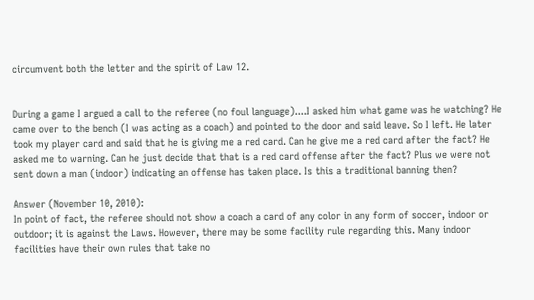circumvent both the letter and the spirit of Law 12.


During a game I argued a call to the referee (no foul language)....I asked him what game was he watching? He came over to the bench (I was acting as a coach) and pointed to the door and said leave. So I left. He later took my player card and said that he is giving me a red card. Can he give me a red card after the fact? He asked me to warning. Can he just decide that that is a red card offense after the fact? Plus we were not sent down a man (indoor) indicating an offense has taken place. Is this a traditional banning then?

Answer (November 10, 2010):
In point of fact, the referee should not show a coach a card of any color in any form of soccer, indoor or outdoor; it is against the Laws. However, there may be some facility rule regarding this. Many indoor facilities have their own rules that take no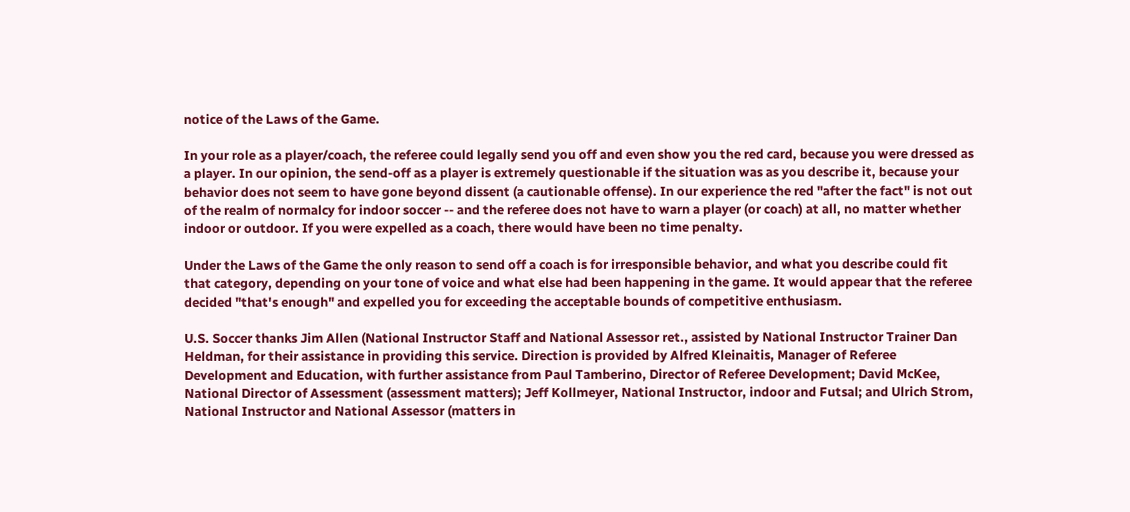notice of the Laws of the Game.

In your role as a player/coach, the referee could legally send you off and even show you the red card, because you were dressed as a player. In our opinion, the send-off as a player is extremely questionable if the situation was as you describe it, because your behavior does not seem to have gone beyond dissent (a cautionable offense). In our experience the red "after the fact" is not out of the realm of normalcy for indoor soccer -- and the referee does not have to warn a player (or coach) at all, no matter whether indoor or outdoor. If you were expelled as a coach, there would have been no time penalty.

Under the Laws of the Game the only reason to send off a coach is for irresponsible behavior, and what you describe could fit that category, depending on your tone of voice and what else had been happening in the game. It would appear that the referee decided "that's enough" and expelled you for exceeding the acceptable bounds of competitive enthusiasm.

U.S. Soccer thanks Jim Allen (National Instructor Staff and National Assessor ret., assisted by National Instructor Trainer Dan Heldman, for their assistance in providing this service. Direction is provided by Alfred Kleinaitis, Manager of Referee Development and Education, with further assistance from Paul Tamberino, Director of Referee Development; David McKee, National Director of Assessment (assessment matters); Jeff Kollmeyer, National Instructor, indoor and Futsal; and Ulrich Strom, National Instructor and National Assessor (matters in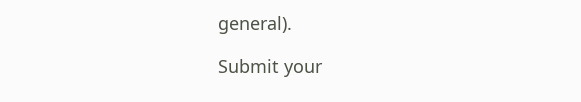general).

Submit your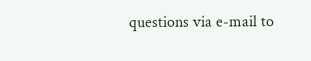questions via e-mail to